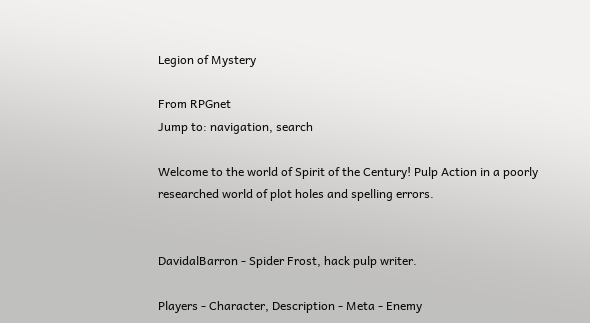Legion of Mystery

From RPGnet
Jump to: navigation, search

Welcome to the world of Spirit of the Century! Pulp Action in a poorly researched world of plot holes and spelling errors.


DavidalBarron - Spider Frost, hack pulp writer.

Players - Character, Description - Meta - Enemy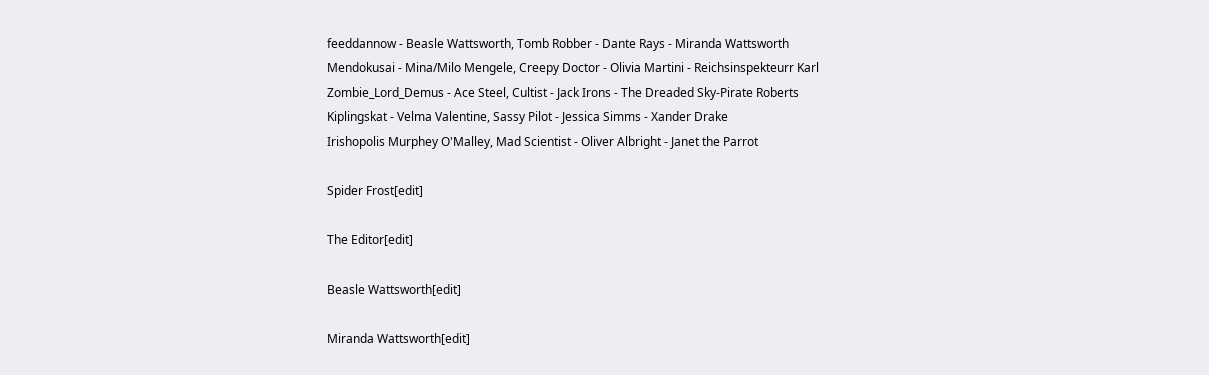feeddannow - Beasle Wattsworth, Tomb Robber - Dante Rays - Miranda Wattsworth
Mendokusai - Mina/Milo Mengele, Creepy Doctor - Olivia Martini - Reichsinspekteurr Karl
Zombie_Lord_Demus - Ace Steel, Cultist - Jack Irons - The Dreaded Sky-Pirate Roberts
Kiplingskat - Velma Valentine, Sassy Pilot - Jessica Simms - Xander Drake
Irishopolis Murphey O'Malley, Mad Scientist - Oliver Albright - Janet the Parrot

Spider Frost[edit]

The Editor[edit]

Beasle Wattsworth[edit]

Miranda Wattsworth[edit]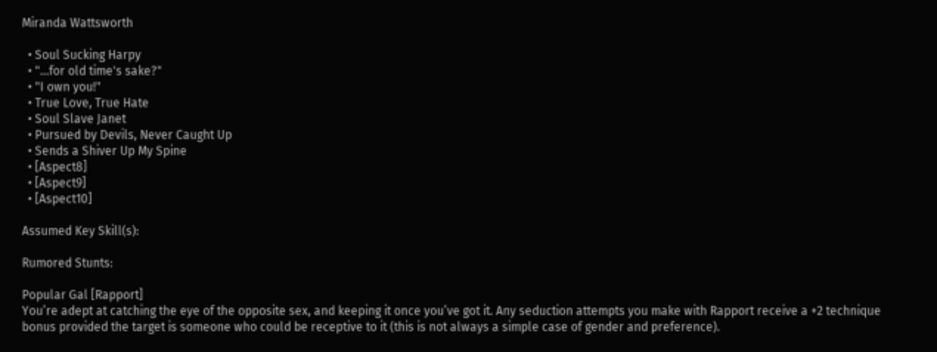Miranda Wattsworth

  • Soul Sucking Harpy
  • "...for old time's sake?"
  • "I own you!"
  • True Love, True Hate
  • Soul Slave Janet
  • Pursued by Devils, Never Caught Up
  • Sends a Shiver Up My Spine
  • [Aspect8]
  • [Aspect9]
  • [Aspect10]

Assumed Key Skill(s):

Rumored Stunts:

Popular Gal [Rapport]
You’re adept at catching the eye of the opposite sex, and keeping it once you’ve got it. Any seduction attempts you make with Rapport receive a +2 technique bonus provided the target is someone who could be receptive to it (this is not always a simple case of gender and preference).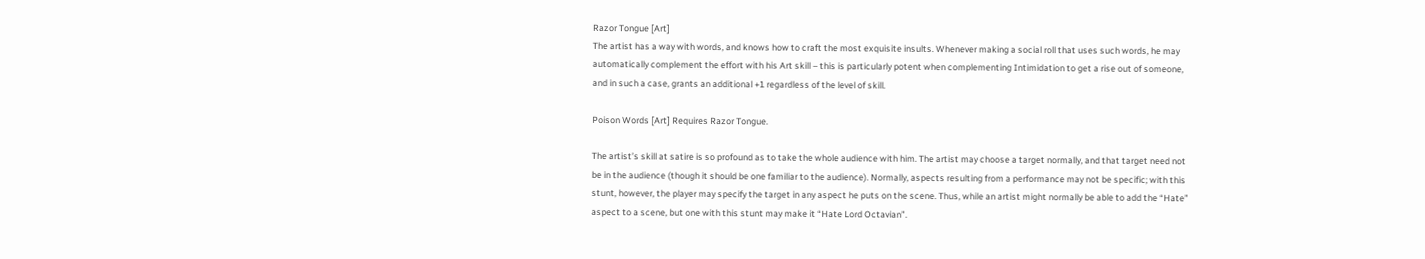Razor Tongue [Art]
The artist has a way with words, and knows how to craft the most exquisite insults. Whenever making a social roll that uses such words, he may automatically complement the effort with his Art skill – this is particularly potent when complementing Intimidation to get a rise out of someone, and in such a case, grants an additional +1 regardless of the level of skill.

Poison Words [Art] Requires Razor Tongue.

The artist’s skill at satire is so profound as to take the whole audience with him. The artist may choose a target normally, and that target need not be in the audience (though it should be one familiar to the audience). Normally, aspects resulting from a performance may not be specific; with this stunt, however, the player may specify the target in any aspect he puts on the scene. Thus, while an artist might normally be able to add the “Hate” aspect to a scene, but one with this stunt may make it “Hate Lord Octavian”.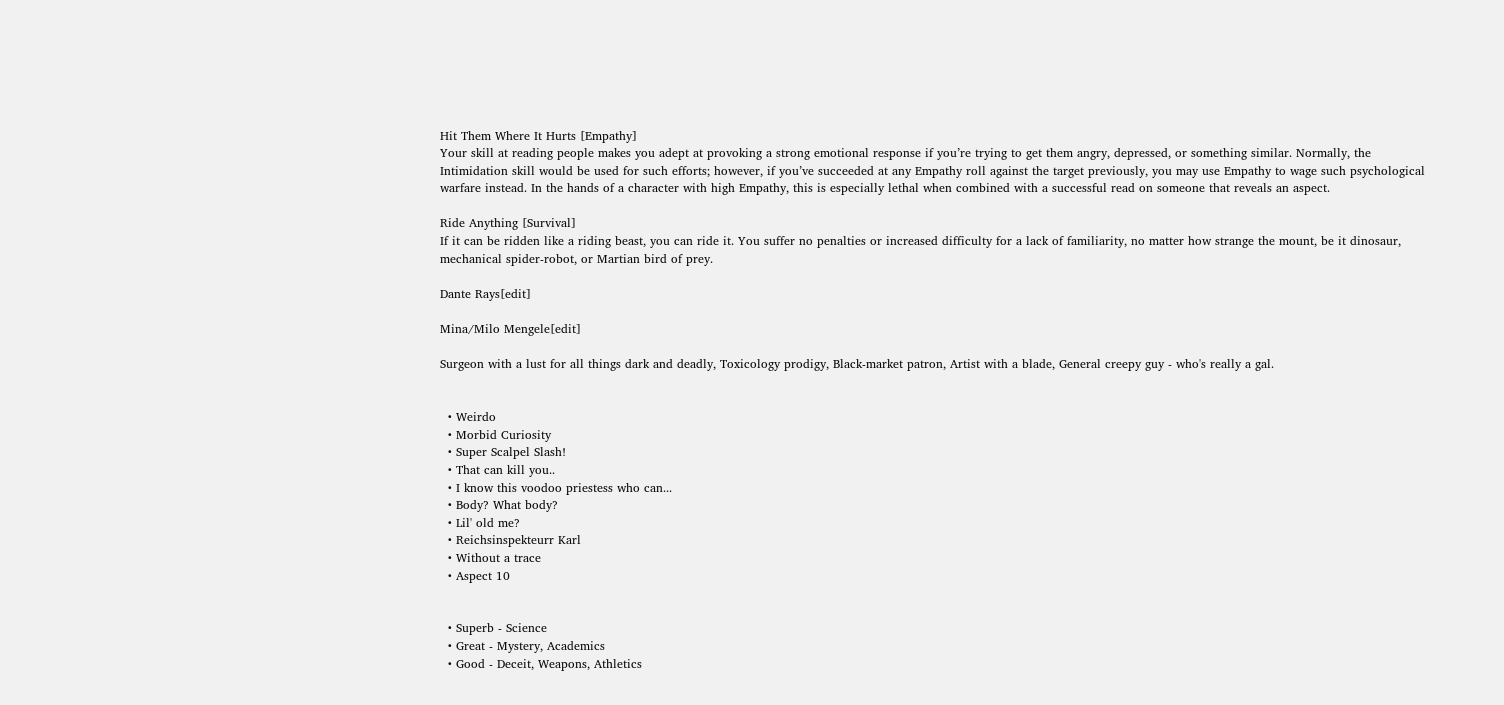Hit Them Where It Hurts [Empathy]
Your skill at reading people makes you adept at provoking a strong emotional response if you’re trying to get them angry, depressed, or something similar. Normally, the Intimidation skill would be used for such efforts; however, if you’ve succeeded at any Empathy roll against the target previously, you may use Empathy to wage such psychological warfare instead. In the hands of a character with high Empathy, this is especially lethal when combined with a successful read on someone that reveals an aspect.

Ride Anything [Survival]
If it can be ridden like a riding beast, you can ride it. You suffer no penalties or increased difficulty for a lack of familiarity, no matter how strange the mount, be it dinosaur, mechanical spider-robot, or Martian bird of prey.

Dante Rays[edit]

Mina/Milo Mengele[edit]

Surgeon with a lust for all things dark and deadly, Toxicology prodigy, Black-market patron, Artist with a blade, General creepy guy - who's really a gal.


  • Weirdo
  • Morbid Curiosity
  • Super Scalpel Slash!
  • That can kill you..
  • I know this voodoo priestess who can...
  • Body? What body?
  • Lil' old me?
  • Reichsinspekteurr Karl
  • Without a trace
  • Aspect 10


  • Superb - Science
  • Great - Mystery, Academics
  • Good - Deceit, Weapons, Athletics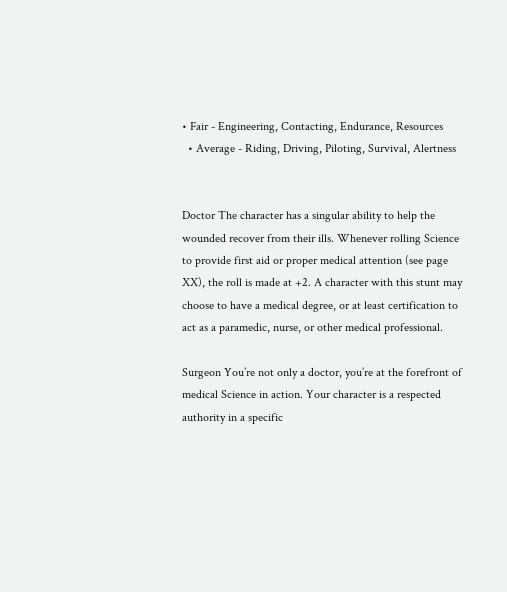• Fair - Engineering, Contacting, Endurance, Resources
  • Average - Riding, Driving, Piloting, Survival, Alertness


Doctor The character has a singular ability to help the wounded recover from their ills. Whenever rolling Science to provide first aid or proper medical attention (see page XX), the roll is made at +2. A character with this stunt may choose to have a medical degree, or at least certification to act as a paramedic, nurse, or other medical professional.

Surgeon You’re not only a doctor, you’re at the forefront of medical Science in action. Your character is a respected authority in a specific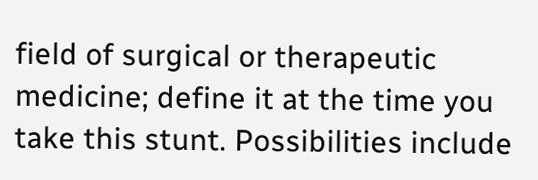field of surgical or therapeutic medicine; define it at the time you take this stunt. Possibilities include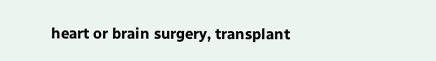heart or brain surgery, transplant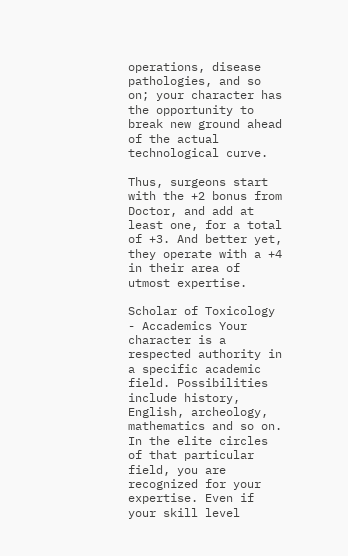operations, disease pathologies, and so on; your character has the opportunity to break new ground ahead of the actual technological curve.

Thus, surgeons start with the +2 bonus from Doctor, and add at least one, for a total of +3. And better yet, they operate with a +4 in their area of utmost expertise.

Scholar of Toxicology - Accademics Your character is a respected authority in a specific academic field. Possibilities include history, English, archeology, mathematics and so on. In the elite circles of that particular field, you are recognized for your expertise. Even if your skill level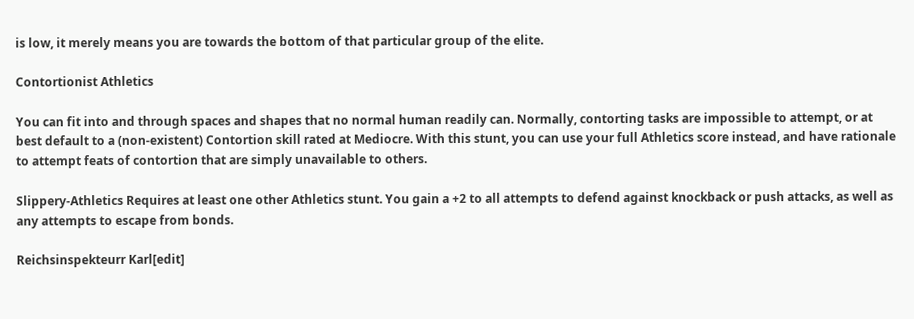is low, it merely means you are towards the bottom of that particular group of the elite.

Contortionist Athletics

You can fit into and through spaces and shapes that no normal human readily can. Normally, contorting tasks are impossible to attempt, or at best default to a (non-existent) Contortion skill rated at Mediocre. With this stunt, you can use your full Athletics score instead, and have rationale to attempt feats of contortion that are simply unavailable to others.

Slippery-Athletics Requires at least one other Athletics stunt. You gain a +2 to all attempts to defend against knockback or push attacks, as well as any attempts to escape from bonds.

Reichsinspekteurr Karl[edit]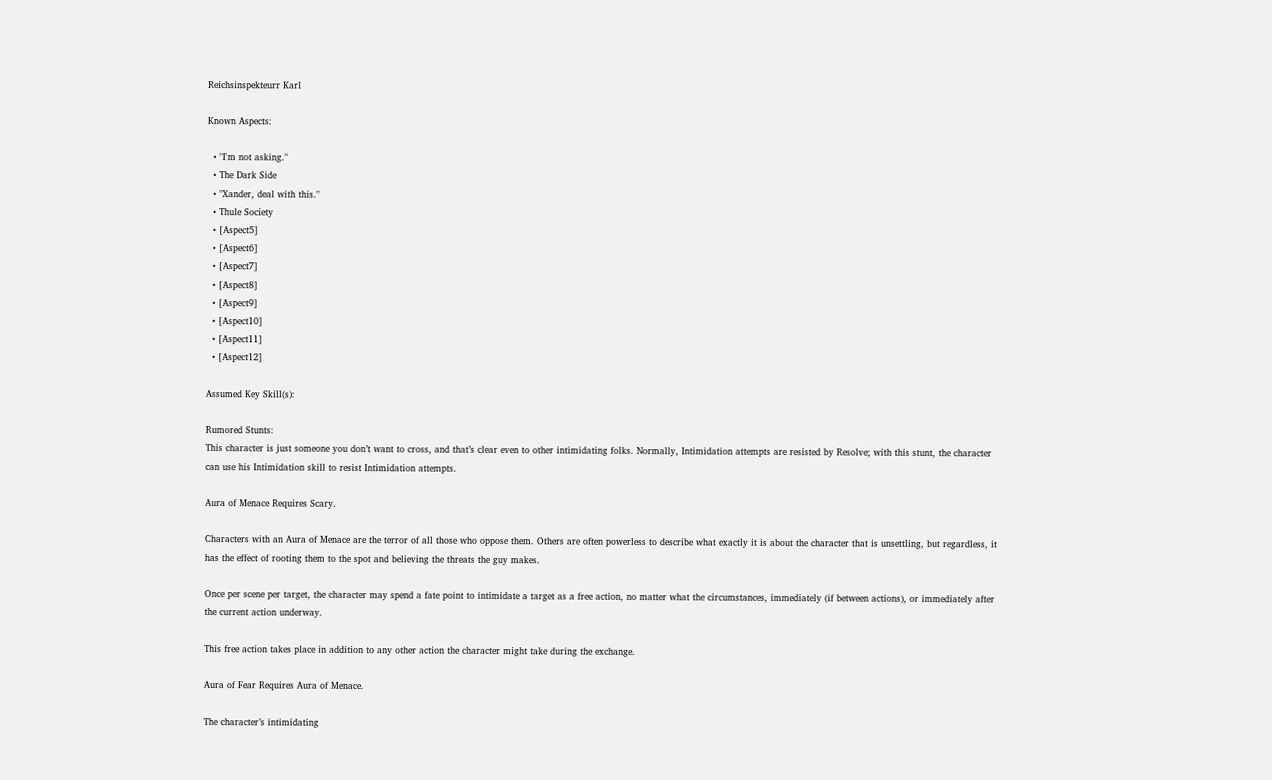Reichsinspekteurr Karl

Known Aspects:

  • "I'm not asking."
  • The Dark Side
  • "Xander, deal with this."
  • Thule Society
  • [Aspect5]
  • [Aspect6]
  • [Aspect7]
  • [Aspect8]
  • [Aspect9]
  • [Aspect10]
  • [Aspect11]
  • [Aspect12]

Assumed Key Skill(s):

Rumored Stunts:
This character is just someone you don’t want to cross, and that’s clear even to other intimidating folks. Normally, Intimidation attempts are resisted by Resolve; with this stunt, the character can use his Intimidation skill to resist Intimidation attempts.

Aura of Menace Requires Scary.

Characters with an Aura of Menace are the terror of all those who oppose them. Others are often powerless to describe what exactly it is about the character that is unsettling, but regardless, it has the effect of rooting them to the spot and believing the threats the guy makes.

Once per scene per target, the character may spend a fate point to intimidate a target as a free action, no matter what the circumstances, immediately (if between actions), or immediately after the current action underway.

This free action takes place in addition to any other action the character might take during the exchange.

Aura of Fear Requires Aura of Menace.

The character’s intimidating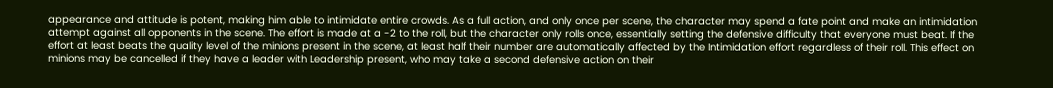appearance and attitude is potent, making him able to intimidate entire crowds. As a full action, and only once per scene, the character may spend a fate point and make an intimidation attempt against all opponents in the scene. The effort is made at a -2 to the roll, but the character only rolls once, essentially setting the defensive difficulty that everyone must beat. If the effort at least beats the quality level of the minions present in the scene, at least half their number are automatically affected by the Intimidation effort regardless of their roll. This effect on minions may be cancelled if they have a leader with Leadership present, who may take a second defensive action on their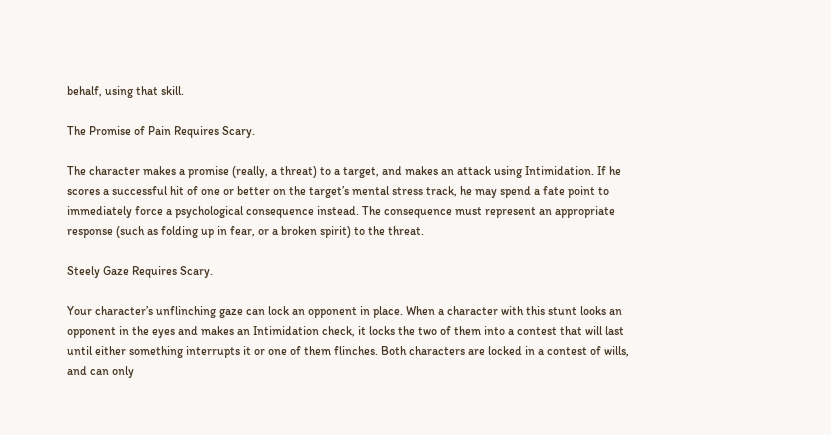behalf, using that skill.

The Promise of Pain Requires Scary.

The character makes a promise (really, a threat) to a target, and makes an attack using Intimidation. If he scores a successful hit of one or better on the target’s mental stress track, he may spend a fate point to immediately force a psychological consequence instead. The consequence must represent an appropriate response (such as folding up in fear, or a broken spirit) to the threat.

Steely Gaze Requires Scary.

Your character’s unflinching gaze can lock an opponent in place. When a character with this stunt looks an opponent in the eyes and makes an Intimidation check, it locks the two of them into a contest that will last until either something interrupts it or one of them flinches. Both characters are locked in a contest of wills, and can only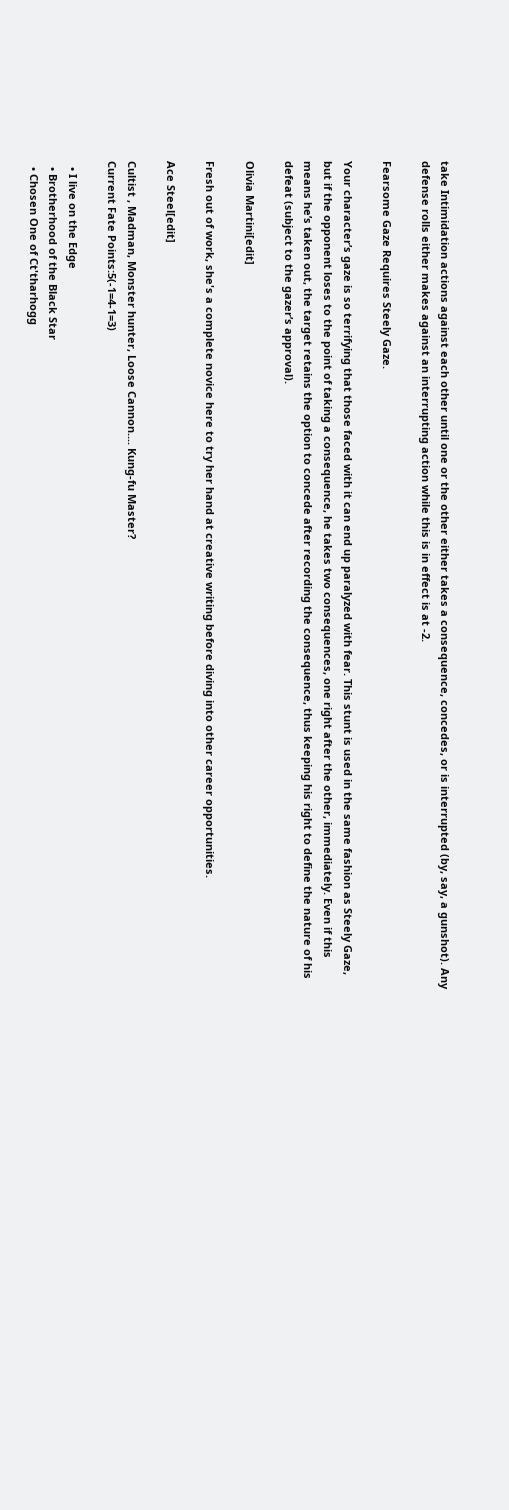take Intimidation actions against each other until one or the other either takes a consequence, concedes, or is interrupted (by, say, a gunshot). Any defense rolls either makes against an interrupting action while this is in effect is at -2.

Fearsome Gaze Requires Steely Gaze.

Your character’s gaze is so terrifying that those faced with it can end up paralyzed with fear. This stunt is used in the same fashion as Steely Gaze, but if the opponent loses to the point of taking a consequence, he takes two consequences, one right after the other, immediately. Even if this means he’s taken out, the target retains the option to concede after recording the consequence, thus keeping his right to define the nature of his defeat (subject to the gazer’s approval).

Olivia Martini[edit]

Fresh out of work, she's a complete novice here to try her hand at creative writing before diving into other career opportunities.

Ace Steel[edit]

Cultist , Madman, Monster hunter, Loose Cannon.... Kung-fu Master?
Current Fate Points:5(-1=4-1=3)

  • I live on the Edge
  • Brotherhood of the Black Star
  • Chosen One of Ct'tharhogg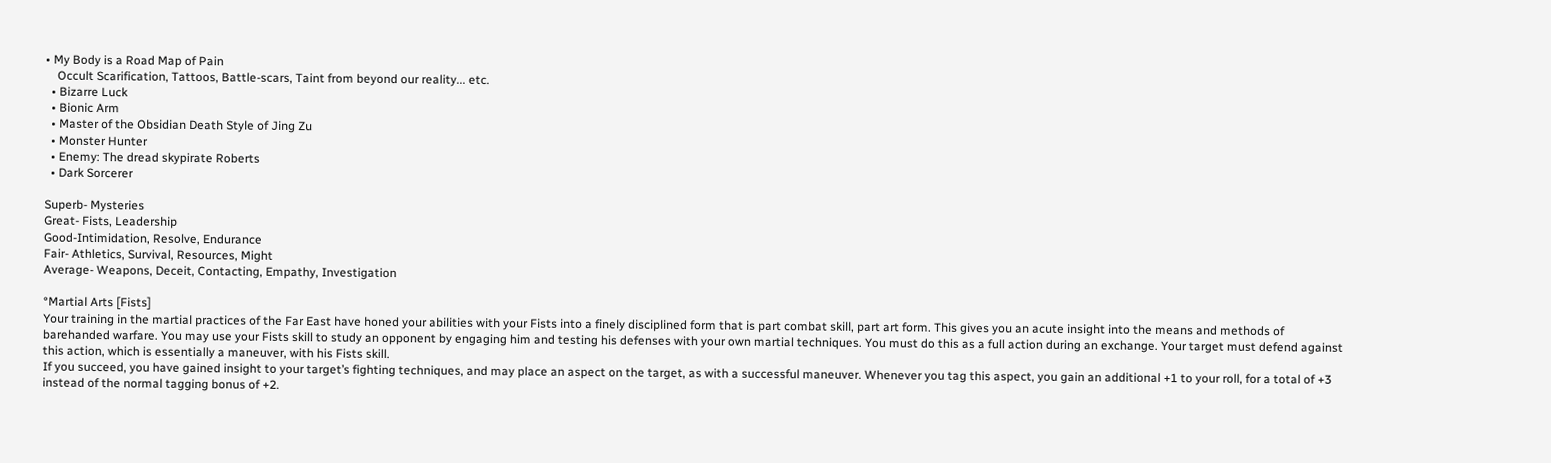• My Body is a Road Map of Pain
    Occult Scarification, Tattoos, Battle-scars, Taint from beyond our reality... etc.
  • Bizarre Luck
  • Bionic Arm
  • Master of the Obsidian Death Style of Jing Zu
  • Monster Hunter
  • Enemy: The dread skypirate Roberts
  • Dark Sorcerer

Superb- Mysteries
Great- Fists, Leadership
Good-Intimidation, Resolve, Endurance
Fair- Athletics, Survival, Resources, Might
Average- Weapons, Deceit, Contacting, Empathy, Investigation

°Martial Arts [Fists]
Your training in the martial practices of the Far East have honed your abilities with your Fists into a finely disciplined form that is part combat skill, part art form. This gives you an acute insight into the means and methods of barehanded warfare. You may use your Fists skill to study an opponent by engaging him and testing his defenses with your own martial techniques. You must do this as a full action during an exchange. Your target must defend against this action, which is essentially a maneuver, with his Fists skill.
If you succeed, you have gained insight to your target’s fighting techniques, and may place an aspect on the target, as with a successful maneuver. Whenever you tag this aspect, you gain an additional +1 to your roll, for a total of +3 instead of the normal tagging bonus of +2.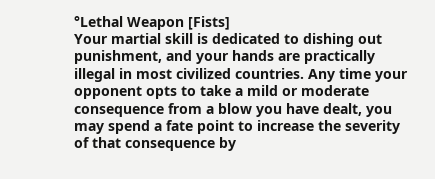°Lethal Weapon [Fists]
Your martial skill is dedicated to dishing out punishment, and your hands are practically illegal in most civilized countries. Any time your opponent opts to take a mild or moderate consequence from a blow you have dealt, you may spend a fate point to increase the severity of that consequence by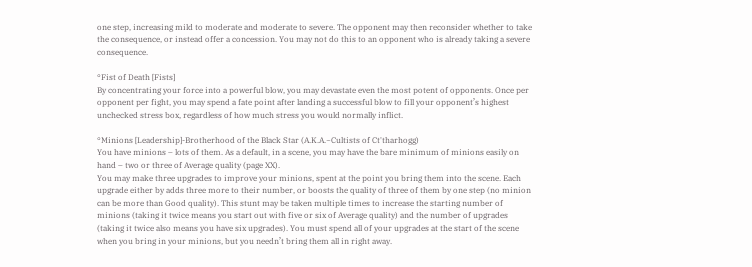one step, increasing mild to moderate and moderate to severe. The opponent may then reconsider whether to take the consequence, or instead offer a concession. You may not do this to an opponent who is already taking a severe consequence.

°Fist of Death [Fists]
By concentrating your force into a powerful blow, you may devastate even the most potent of opponents. Once per opponent per fight, you may spend a fate point after landing a successful blow to fill your opponent’s highest unchecked stress box, regardless of how much stress you would normally inflict.

°Minions [Leadership]-Brotherhood of the Black Star (A.K.A.~Cultists of Ct'tharhogg)
You have minions – lots of them. As a default, in a scene, you may have the bare minimum of minions easily on hand – two or three of Average quality (page XX).
You may make three upgrades to improve your minions, spent at the point you bring them into the scene. Each upgrade either by adds three more to their number, or boosts the quality of three of them by one step (no minion can be more than Good quality). This stunt may be taken multiple times to increase the starting number of minions (taking it twice means you start out with five or six of Average quality) and the number of upgrades (taking it twice also means you have six upgrades). You must spend all of your upgrades at the start of the scene when you bring in your minions, but you needn’t bring them all in right away.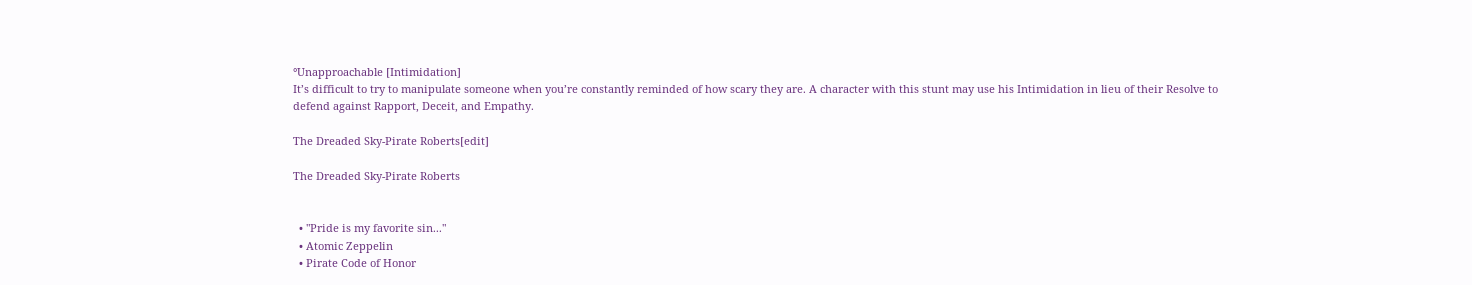°Unapproachable [Intimidation]
It’s difficult to try to manipulate someone when you’re constantly reminded of how scary they are. A character with this stunt may use his Intimidation in lieu of their Resolve to defend against Rapport, Deceit, and Empathy.

The Dreaded Sky-Pirate Roberts[edit]

The Dreaded Sky-Pirate Roberts


  • "Pride is my favorite sin..."
  • Atomic Zeppelin
  • Pirate Code of Honor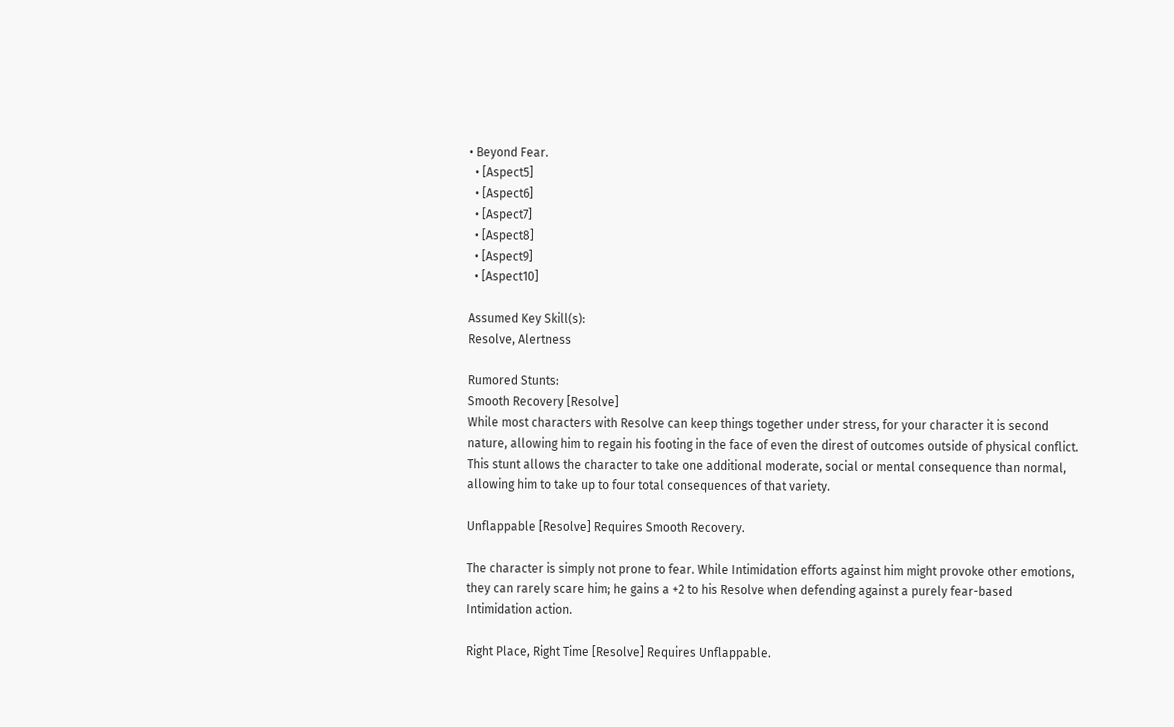• Beyond Fear.
  • [Aspect5]
  • [Aspect6]
  • [Aspect7]
  • [Aspect8]
  • [Aspect9]
  • [Aspect10]

Assumed Key Skill(s):
Resolve, Alertness

Rumored Stunts:
Smooth Recovery [Resolve]
While most characters with Resolve can keep things together under stress, for your character it is second nature, allowing him to regain his footing in the face of even the direst of outcomes outside of physical conflict. This stunt allows the character to take one additional moderate, social or mental consequence than normal, allowing him to take up to four total consequences of that variety.

Unflappable [Resolve] Requires Smooth Recovery.

The character is simply not prone to fear. While Intimidation efforts against him might provoke other emotions, they can rarely scare him; he gains a +2 to his Resolve when defending against a purely fear-based Intimidation action.

Right Place, Right Time [Resolve] Requires Unflappable.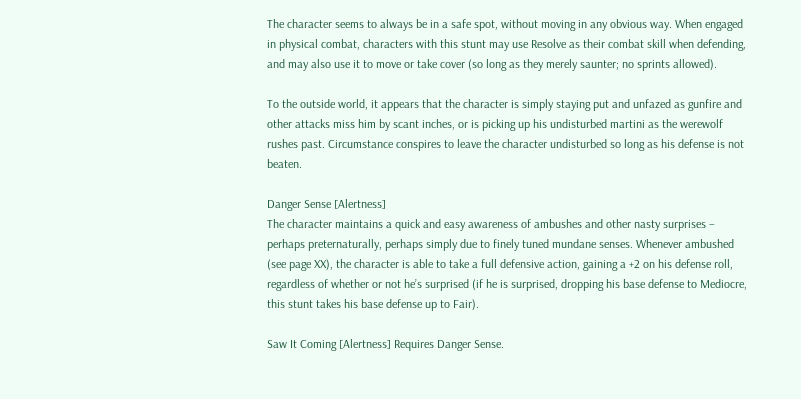The character seems to always be in a safe spot, without moving in any obvious way. When engaged in physical combat, characters with this stunt may use Resolve as their combat skill when defending, and may also use it to move or take cover (so long as they merely saunter; no sprints allowed).

To the outside world, it appears that the character is simply staying put and unfazed as gunfire and other attacks miss him by scant inches, or is picking up his undisturbed martini as the werewolf rushes past. Circumstance conspires to leave the character undisturbed so long as his defense is not beaten.

Danger Sense [Alertness]
The character maintains a quick and easy awareness of ambushes and other nasty surprises – perhaps preternaturally, perhaps simply due to finely tuned mundane senses. Whenever ambushed (see page XX), the character is able to take a full defensive action, gaining a +2 on his defense roll, regardless of whether or not he’s surprised (if he is surprised, dropping his base defense to Mediocre, this stunt takes his base defense up to Fair).

Saw It Coming [Alertness] Requires Danger Sense.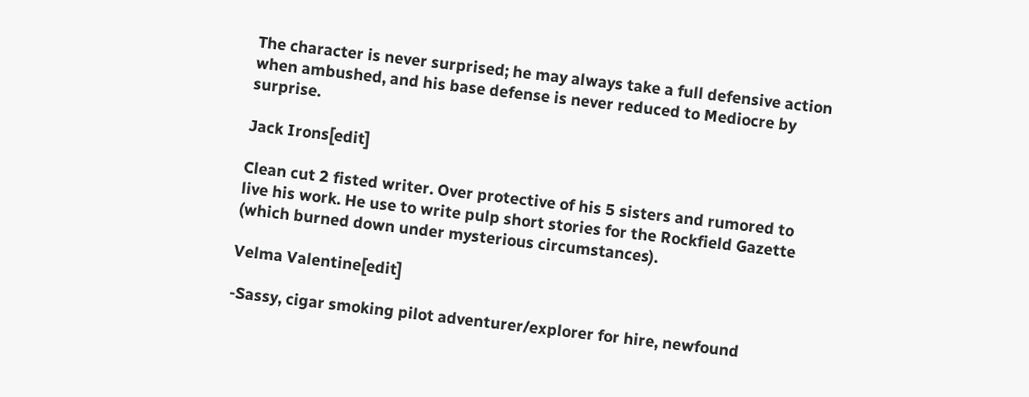The character is never surprised; he may always take a full defensive action when ambushed, and his base defense is never reduced to Mediocre by surprise.

Jack Irons[edit]

Clean cut 2 fisted writer. Over protective of his 5 sisters and rumored to live his work. He use to write pulp short stories for the Rockfield Gazette (which burned down under mysterious circumstances).

Velma Valentine[edit]

-Sassy, cigar smoking pilot adventurer/explorer for hire, newfound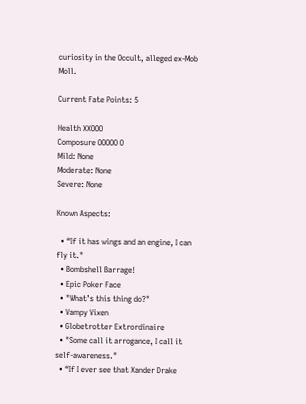curiosity in the Occult, alleged ex-Mob Moll.

Current Fate Points: 5

Health XXOOO
Composure OOOOO O
Mild: None
Moderate: None
Severe: None

Known Aspects:

  • “If it has wings and an engine, I can fly it."
  • Bombshell Barrage!
  • Epic Poker Face
  • "What’s this thing do?"
  • Vampy Vixen
  • Globetrotter Extrordinaire
  • "Some call it arrogance, I call it self-awareness."
  • “If I ever see that Xander Drake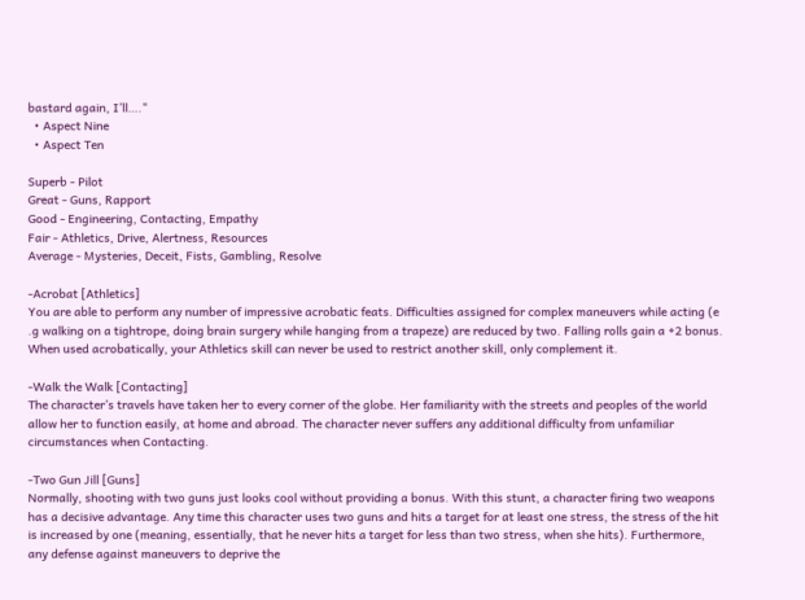bastard again, I’ll…."
  • Aspect Nine
  • Aspect Ten

Superb - Pilot
Great - Guns, Rapport
Good - Engineering, Contacting, Empathy
Fair - Athletics, Drive, Alertness, Resources
Average - Mysteries, Deceit, Fists, Gambling, Resolve

-Acrobat [Athletics]
You are able to perform any number of impressive acrobatic feats. Difficulties assigned for complex maneuvers while acting (e .g walking on a tightrope, doing brain surgery while hanging from a trapeze) are reduced by two. Falling rolls gain a +2 bonus. When used acrobatically, your Athletics skill can never be used to restrict another skill, only complement it.

-Walk the Walk [Contacting]
The character’s travels have taken her to every corner of the globe. Her familiarity with the streets and peoples of the world allow her to function easily, at home and abroad. The character never suffers any additional difficulty from unfamiliar circumstances when Contacting.

-Two Gun Jill [Guns]
Normally, shooting with two guns just looks cool without providing a bonus. With this stunt, a character firing two weapons has a decisive advantage. Any time this character uses two guns and hits a target for at least one stress, the stress of the hit is increased by one (meaning, essentially, that he never hits a target for less than two stress, when she hits). Furthermore, any defense against maneuvers to deprive the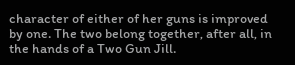character of either of her guns is improved by one. The two belong together, after all, in the hands of a Two Gun Jill.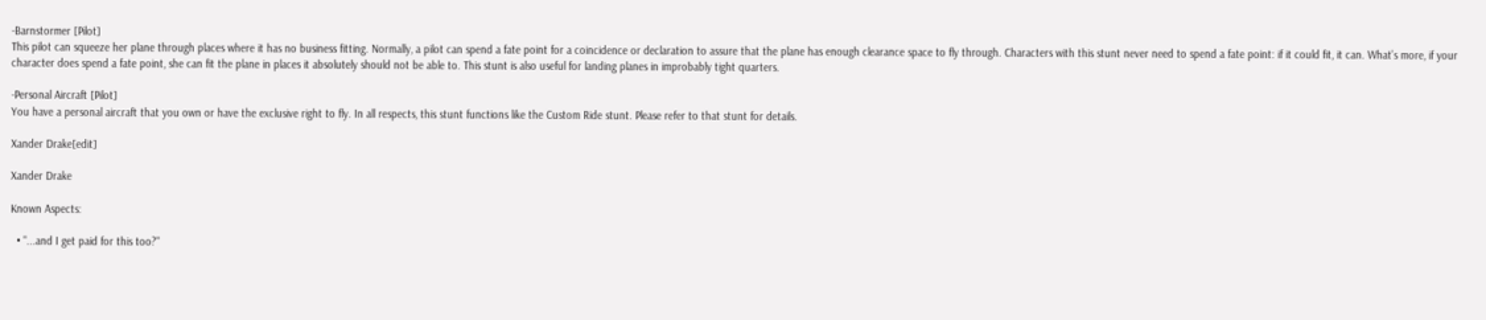-Barnstormer [Pilot]
This pilot can squeeze her plane through places where it has no business fitting. Normally, a pilot can spend a fate point for a coincidence or declaration to assure that the plane has enough clearance space to fly through. Characters with this stunt never need to spend a fate point: if it could fit, it can. What’s more, if your character does spend a fate point, she can fit the plane in places it absolutely should not be able to. This stunt is also useful for landing planes in improbably tight quarters.

-Personal Aircraft [Pilot]
You have a personal aircraft that you own or have the exclusive right to fly. In all respects, this stunt functions like the Custom Ride stunt. Please refer to that stunt for details.

Xander Drake[edit]

Xander Drake

Known Aspects:

  • "...and I get paid for this too?"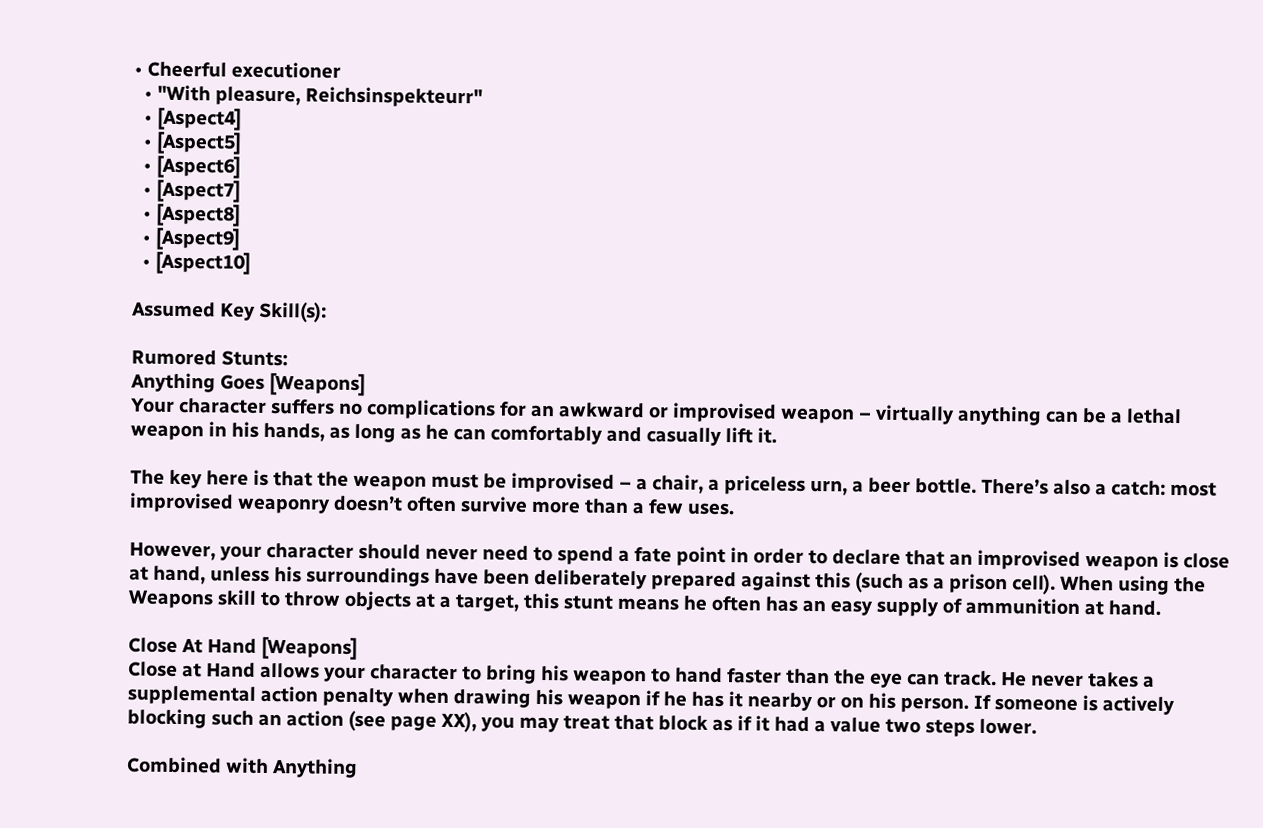• Cheerful executioner
  • "With pleasure, Reichsinspekteurr"
  • [Aspect4]
  • [Aspect5]
  • [Aspect6]
  • [Aspect7]
  • [Aspect8]
  • [Aspect9]
  • [Aspect10]

Assumed Key Skill(s):

Rumored Stunts:
Anything Goes [Weapons]
Your character suffers no complications for an awkward or improvised weapon – virtually anything can be a lethal weapon in his hands, as long as he can comfortably and casually lift it.

The key here is that the weapon must be improvised – a chair, a priceless urn, a beer bottle. There’s also a catch: most improvised weaponry doesn’t often survive more than a few uses.

However, your character should never need to spend a fate point in order to declare that an improvised weapon is close at hand, unless his surroundings have been deliberately prepared against this (such as a prison cell). When using the Weapons skill to throw objects at a target, this stunt means he often has an easy supply of ammunition at hand.

Close At Hand [Weapons]
Close at Hand allows your character to bring his weapon to hand faster than the eye can track. He never takes a supplemental action penalty when drawing his weapon if he has it nearby or on his person. If someone is actively blocking such an action (see page XX), you may treat that block as if it had a value two steps lower.

Combined with Anything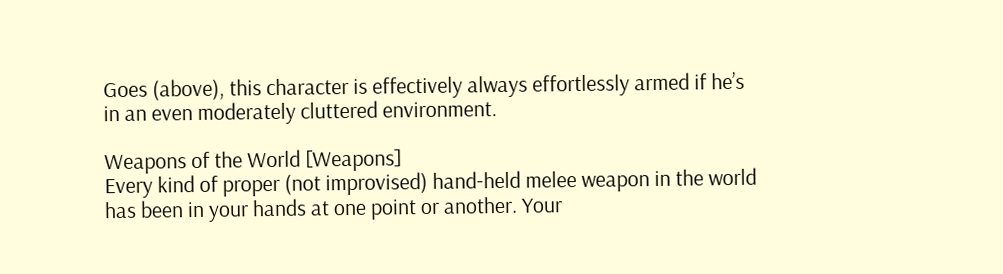Goes (above), this character is effectively always effortlessly armed if he’s in an even moderately cluttered environment.

Weapons of the World [Weapons]
Every kind of proper (not improvised) hand-held melee weapon in the world has been in your hands at one point or another. Your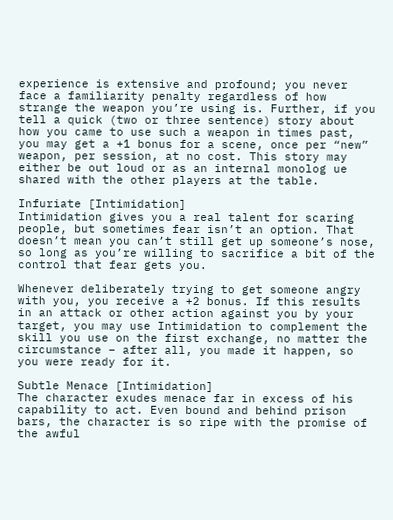experience is extensive and profound; you never face a familiarity penalty regardless of how strange the weapon you’re using is. Further, if you tell a quick (two or three sentence) story about how you came to use such a weapon in times past, you may get a +1 bonus for a scene, once per “new” weapon, per session, at no cost. This story may either be out loud or as an internal monolog ue shared with the other players at the table.

Infuriate [Intimidation]
Intimidation gives you a real talent for scaring people, but sometimes fear isn’t an option. That doesn’t mean you can’t still get up someone’s nose, so long as you’re willing to sacrifice a bit of the control that fear gets you.

Whenever deliberately trying to get someone angry with you, you receive a +2 bonus. If this results in an attack or other action against you by your target, you may use Intimidation to complement the skill you use on the first exchange, no matter the circumstance – after all, you made it happen, so you were ready for it.

Subtle Menace [Intimidation]
The character exudes menace far in excess of his capability to act. Even bound and behind prison bars, the character is so ripe with the promise of the awful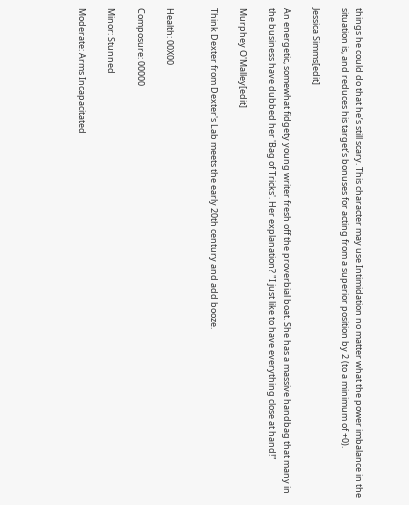things he could do that he’s still scary. This character may use Intimidation no matter what the power imbalance in the situation is, and reduces his target’s bonuses for acting from a superior position by 2 (to a minimum of +0).

Jessica Simms[edit]

An energetic, somewhat fidgety young writer fresh off the proverbial boat. She has a massive handbag that many in the business have dubbed her 'Bag of Tricks'. Her explanation? "I just like to have everything close at hand!"

Murphey O'Malley[edit]

Think Dexter from Dexter's Lab meets the early 20th century and add booze.


Health: 00X00

Composure: 00000

Minor: Stunned

Moderate: Arms Incapacitated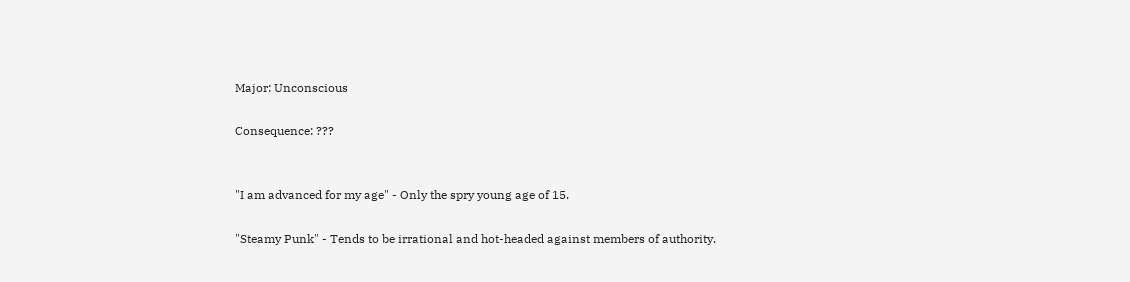Major: Unconscious

Consequence: ???


"I am advanced for my age" - Only the spry young age of 15.

"Steamy Punk" - Tends to be irrational and hot-headed against members of authority.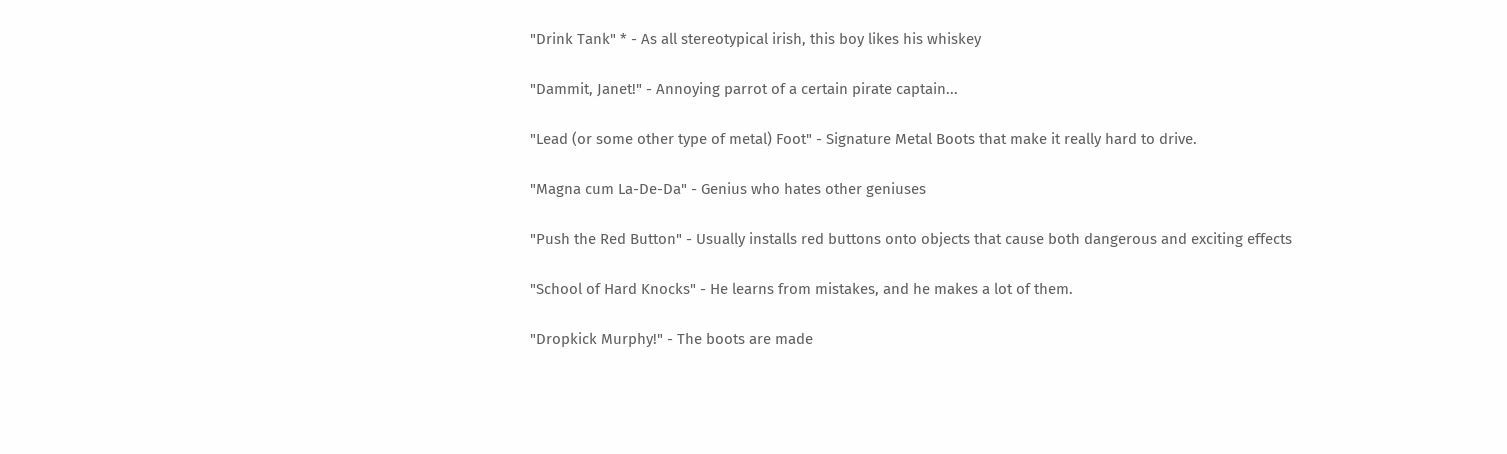"Drink Tank" * - As all stereotypical irish, this boy likes his whiskey

"Dammit, Janet!" - Annoying parrot of a certain pirate captain...

"Lead (or some other type of metal) Foot" - Signature Metal Boots that make it really hard to drive.

"Magna cum La-De-Da" - Genius who hates other geniuses

"Push the Red Button" - Usually installs red buttons onto objects that cause both dangerous and exciting effects

"School of Hard Knocks" - He learns from mistakes, and he makes a lot of them.

"Dropkick Murphy!" - The boots are made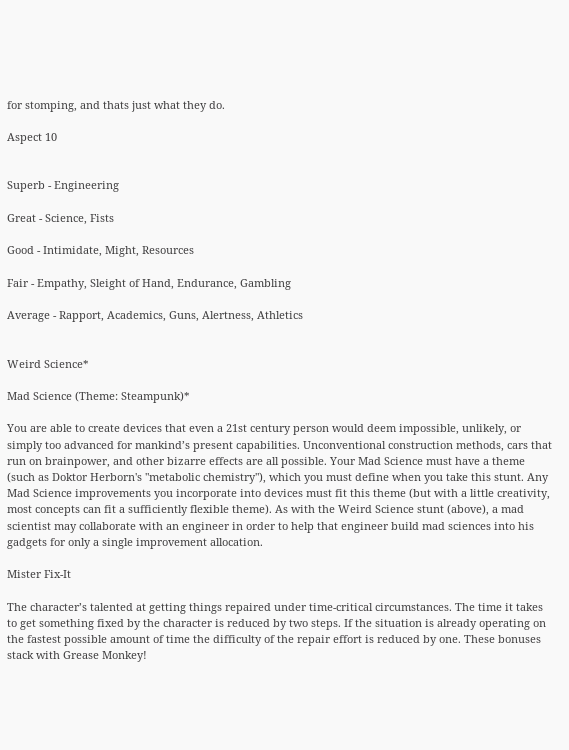for stomping, and thats just what they do.

Aspect 10


Superb - Engineering

Great - Science, Fists

Good - Intimidate, Might, Resources

Fair - Empathy, Sleight of Hand, Endurance, Gambling

Average - Rapport, Academics, Guns, Alertness, Athletics


Weird Science*

Mad Science (Theme: Steampunk)*

You are able to create devices that even a 21st century person would deem impossible, unlikely, or simply too advanced for mankind’s present capabilities. Unconventional construction methods, cars that run on brainpower, and other bizarre effects are all possible. Your Mad Science must have a theme (such as Doktor Herborn's "metabolic chemistry"), which you must define when you take this stunt. Any Mad Science improvements you incorporate into devices must fit this theme (but with a little creativity, most concepts can fit a sufficiently flexible theme). As with the Weird Science stunt (above), a mad scientist may collaborate with an engineer in order to help that engineer build mad sciences into his gadgets for only a single improvement allocation.

Mister Fix-It

The character’s talented at getting things repaired under time-critical circumstances. The time it takes to get something fixed by the character is reduced by two steps. If the situation is already operating on the fastest possible amount of time the difficulty of the repair effort is reduced by one. These bonuses stack with Grease Monkey!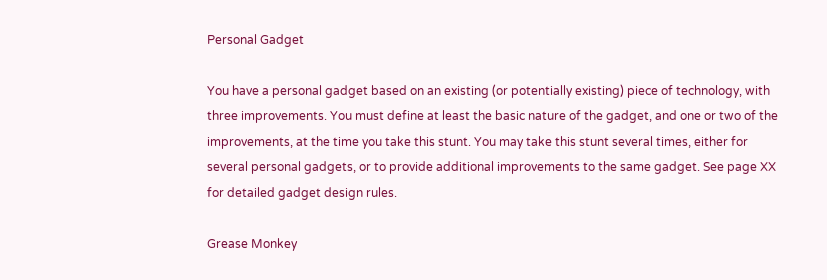Personal Gadget

You have a personal gadget based on an existing (or potentially existing) piece of technology, with three improvements. You must define at least the basic nature of the gadget, and one or two of the improvements, at the time you take this stunt. You may take this stunt several times, either for several personal gadgets, or to provide additional improvements to the same gadget. See page XX for detailed gadget design rules.

Grease Monkey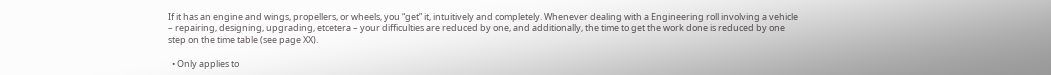If it has an engine and wings, propellers, or wheels, you “get” it, intuitively and completely. Whenever dealing with a Engineering roll involving a vehicle – repairing, designing, upgrading, etcetera – your difficulties are reduced by one, and additionally, the time to get the work done is reduced by one step on the time table (see page XX).

  • Only applies to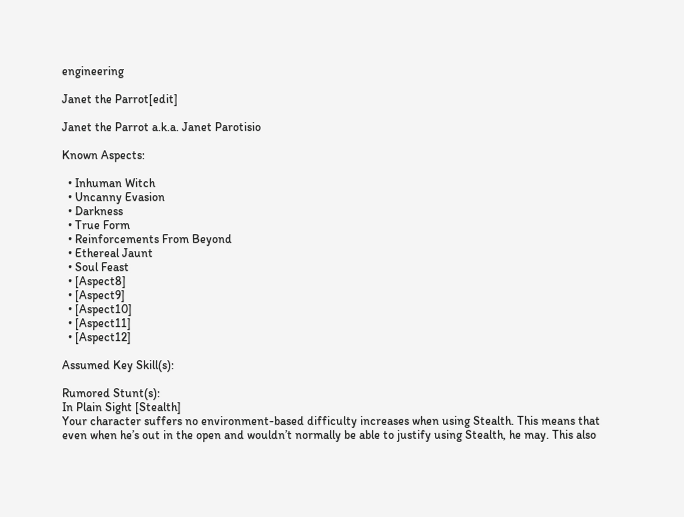engineering

Janet the Parrot[edit]

Janet the Parrot a.k.a. Janet Parotisio

Known Aspects:

  • Inhuman Witch
  • Uncanny Evasion
  • Darkness
  • True Form
  • Reinforcements From Beyond
  • Ethereal Jaunt
  • Soul Feast
  • [Aspect8]
  • [Aspect9]
  • [Aspect10]
  • [Aspect11]
  • [Aspect12]

Assumed Key Skill(s):

Rumored Stunt(s):
In Plain Sight [Stealth]
Your character suffers no environment-based difficulty increases when using Stealth. This means that even when he’s out in the open and wouldn’t normally be able to justify using Stealth, he may. This also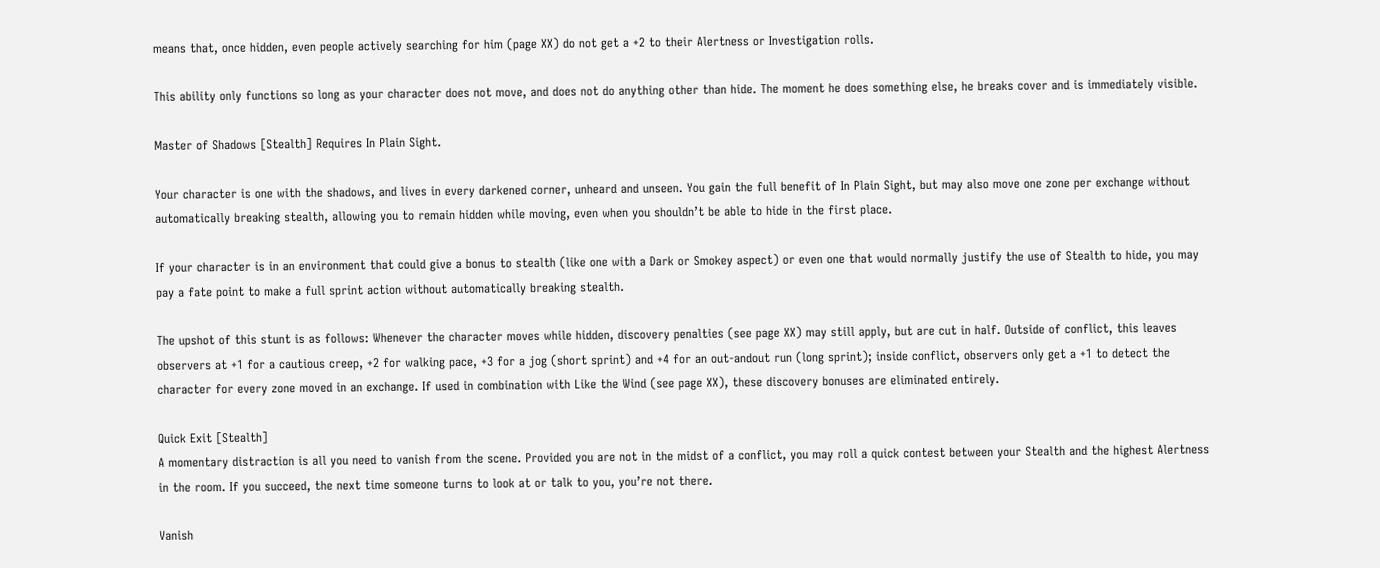means that, once hidden, even people actively searching for him (page XX) do not get a +2 to their Alertness or Investigation rolls.

This ability only functions so long as your character does not move, and does not do anything other than hide. The moment he does something else, he breaks cover and is immediately visible.

Master of Shadows [Stealth] Requires In Plain Sight.

Your character is one with the shadows, and lives in every darkened corner, unheard and unseen. You gain the full benefit of In Plain Sight, but may also move one zone per exchange without automatically breaking stealth, allowing you to remain hidden while moving, even when you shouldn’t be able to hide in the first place.

If your character is in an environment that could give a bonus to stealth (like one with a Dark or Smokey aspect) or even one that would normally justify the use of Stealth to hide, you may pay a fate point to make a full sprint action without automatically breaking stealth.

The upshot of this stunt is as follows: Whenever the character moves while hidden, discovery penalties (see page XX) may still apply, but are cut in half. Outside of conflict, this leaves observers at +1 for a cautious creep, +2 for walking pace, +3 for a jog (short sprint) and +4 for an out-andout run (long sprint); inside conflict, observers only get a +1 to detect the character for every zone moved in an exchange. If used in combination with Like the Wind (see page XX), these discovery bonuses are eliminated entirely.

Quick Exit [Stealth]
A momentary distraction is all you need to vanish from the scene. Provided you are not in the midst of a conflict, you may roll a quick contest between your Stealth and the highest Alertness in the room. If you succeed, the next time someone turns to look at or talk to you, you’re not there.

Vanish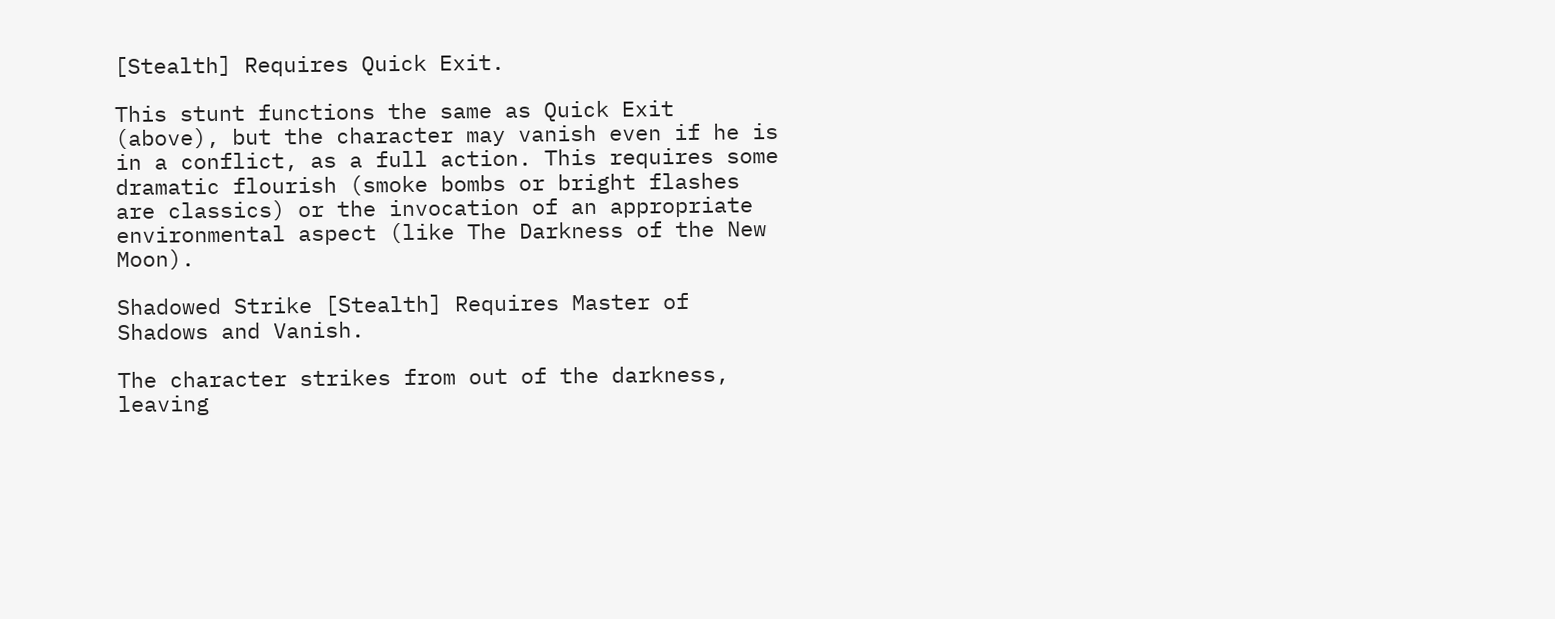[Stealth] Requires Quick Exit.

This stunt functions the same as Quick Exit (above), but the character may vanish even if he is in a conflict, as a full action. This requires some dramatic flourish (smoke bombs or bright flashes are classics) or the invocation of an appropriate environmental aspect (like The Darkness of the New Moon).

Shadowed Strike [Stealth] Requires Master of Shadows and Vanish.

The character strikes from out of the darkness, leaving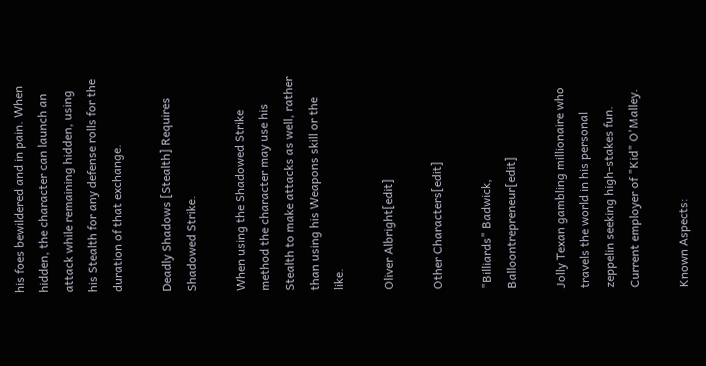his foes bewildered and in pain. When hidden, the character can launch an attack while remaining hidden, using his Stealth for any defense rolls for the duration of that exchange.

Deadly Shadows [Stealth] Requires Shadowed Strike.

When using the Shadowed Strike method the character may use his Stealth to make attacks as well, rather than using his Weapons skill or the like.

Oliver Albright[edit]

Other Characters[edit]

"Billiards" Badwick, Balloontrepreneur[edit]

Jolly Texan gambling millionaire who travels the world in his personal zeppelin seeking high-stakes fun. Current employer of "Kid" O'Malley.

Known Aspects: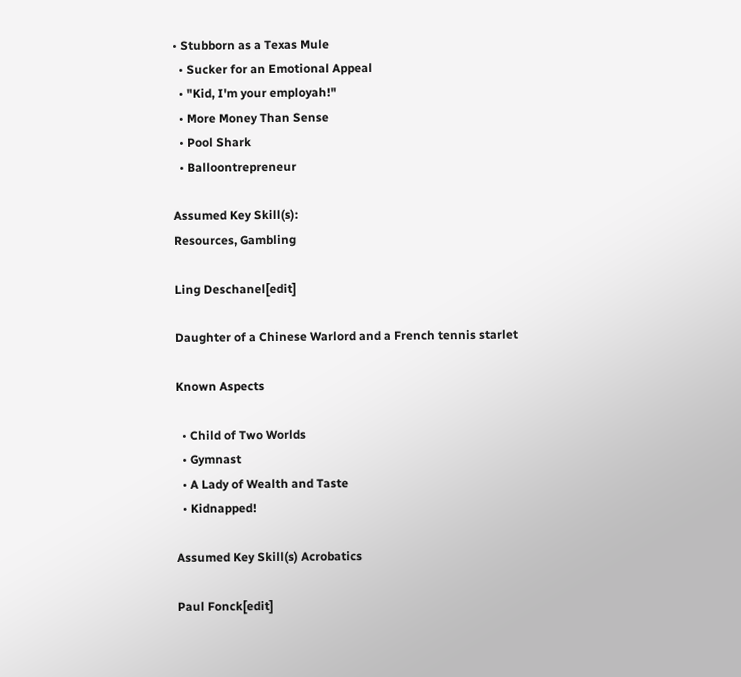• Stubborn as a Texas Mule
  • Sucker for an Emotional Appeal
  • "Kid, I'm your employah!"
  • More Money Than Sense
  • Pool Shark
  • Balloontrepreneur

Assumed Key Skill(s):
Resources, Gambling

Ling Deschanel[edit]

Daughter of a Chinese Warlord and a French tennis starlet

Known Aspects

  • Child of Two Worlds
  • Gymnast
  • A Lady of Wealth and Taste
  • Kidnapped!

Assumed Key Skill(s) Acrobatics

Paul Fonck[edit]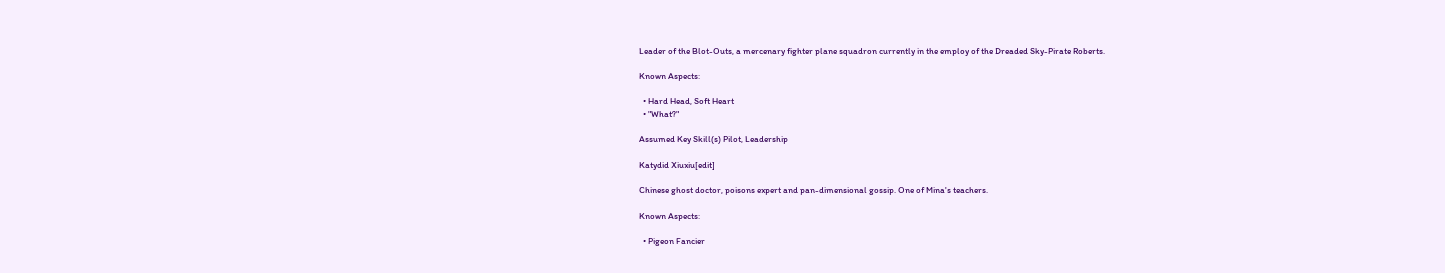Leader of the Blot-Outs, a mercenary fighter plane squadron currently in the employ of the Dreaded Sky-Pirate Roberts.

Known Aspects:

  • Hard Head, Soft Heart
  • "What?"

Assumed Key Skill(s) Pilot, Leadership

Katydid Xiuxiu[edit]

Chinese ghost doctor, poisons expert and pan-dimensional gossip. One of Mina's teachers.

Known Aspects:

  • Pigeon Fancier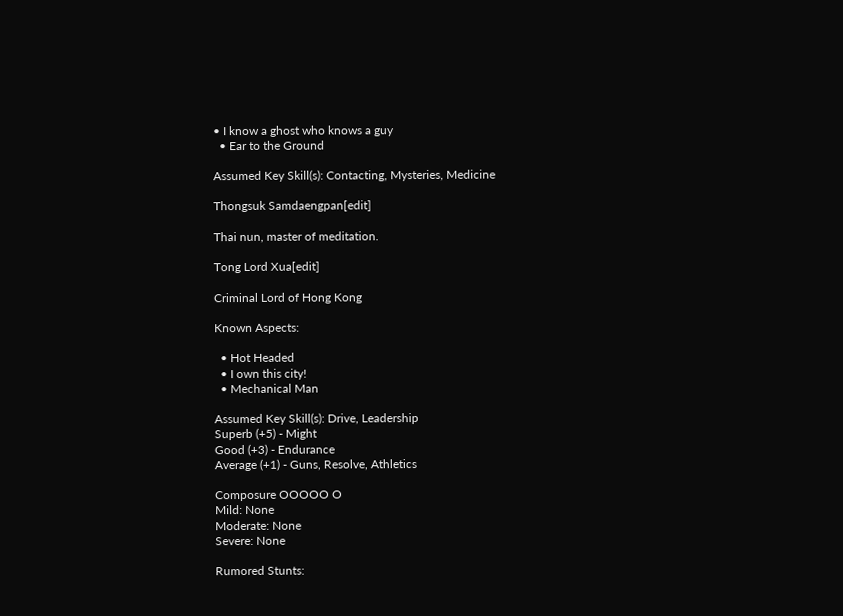• I know a ghost who knows a guy
  • Ear to the Ground

Assumed Key Skill(s): Contacting, Mysteries, Medicine

Thongsuk Samdaengpan[edit]

Thai nun, master of meditation.

Tong Lord Xua[edit]

Criminal Lord of Hong Kong

Known Aspects:

  • Hot Headed
  • I own this city!
  • Mechanical Man

Assumed Key Skill(s): Drive, Leadership
Superb (+5) - Might
Good (+3) - Endurance
Average (+1) - Guns, Resolve, Athletics

Composure OOOOO O
Mild: None
Moderate: None
Severe: None

Rumored Stunts: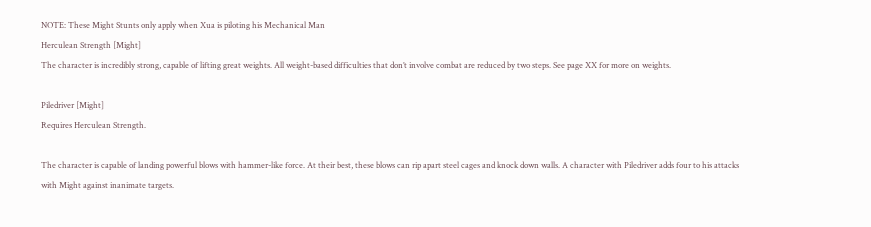NOTE: These Might Stunts only apply when Xua is piloting his Mechanical Man
Herculean Strength [Might]
The character is incredibly strong, capable of lifting great weights. All weight-based difficulties that don’t involve combat are reduced by two steps. See page XX for more on weights.

Piledriver [Might]
Requires Herculean Strength.

The character is capable of landing powerful blows with hammer-like force. At their best, these blows can rip apart steel cages and knock down walls. A character with Piledriver adds four to his attacks with Might against inanimate targets.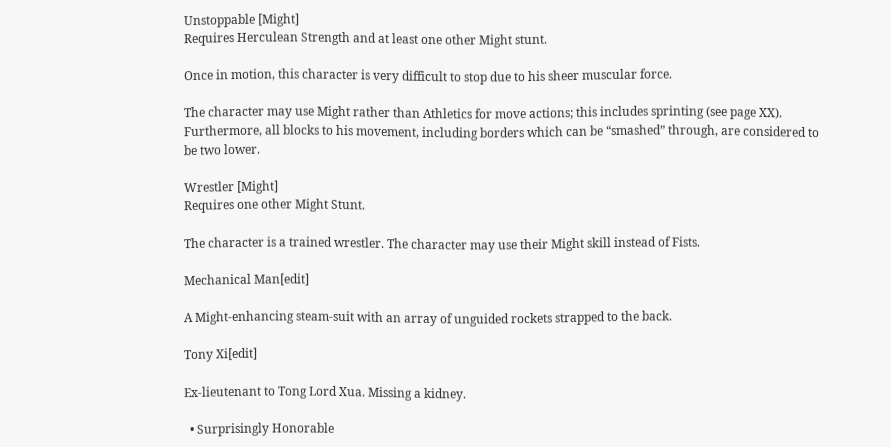Unstoppable [Might]
Requires Herculean Strength and at least one other Might stunt.

Once in motion, this character is very difficult to stop due to his sheer muscular force.

The character may use Might rather than Athletics for move actions; this includes sprinting (see page XX). Furthermore, all blocks to his movement, including borders which can be “smashed” through, are considered to be two lower.

Wrestler [Might]
Requires one other Might Stunt.

The character is a trained wrestler. The character may use their Might skill instead of Fists.

Mechanical Man[edit]

A Might-enhancing steam-suit with an array of unguided rockets strapped to the back.

Tony Xi[edit]

Ex-lieutenant to Tong Lord Xua. Missing a kidney.

  • Surprisingly Honorable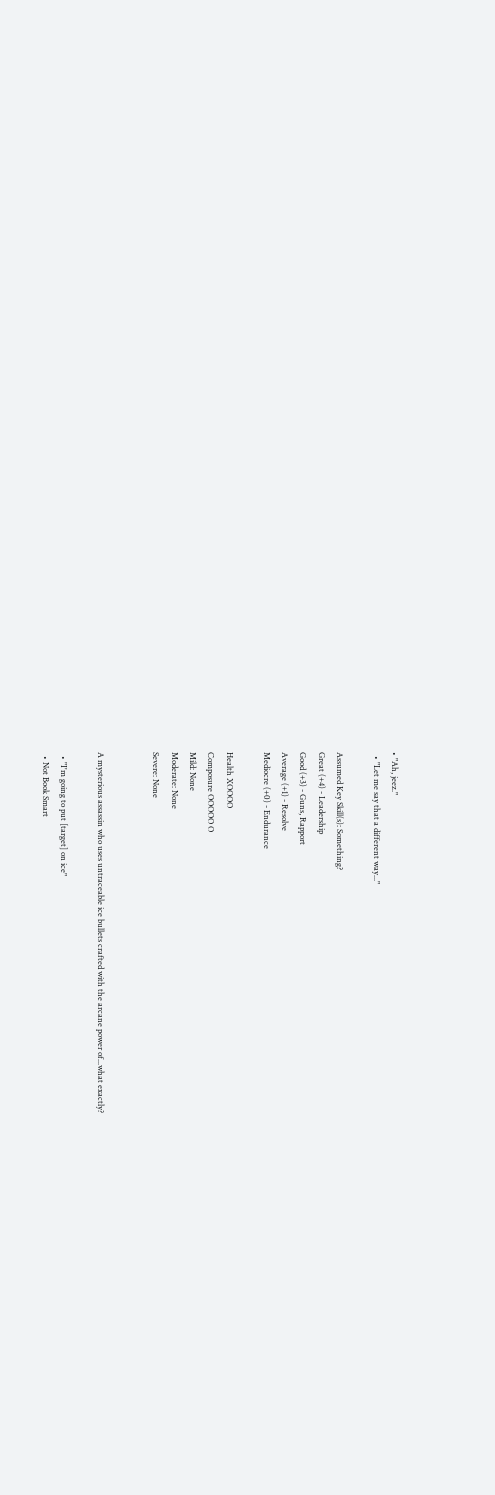• "Ah, jeez."
  • "Let me say that a different way..."

Assumed Key Skill(s): Something?
Great (+4) - Leadership
Good (+3) - Guns, Rapport
Average (+1) - Resolve
Mediocre (+0) - Endurance

Health XOOOO
Composure OOOOO O
Mild: None
Moderate: None
Severe: None


A mysterious assassin who uses untraceable ice bullets crafted with the arcane power of...what exactly?

  • "I'm going to put [target] on ice"
  • Not Book Smart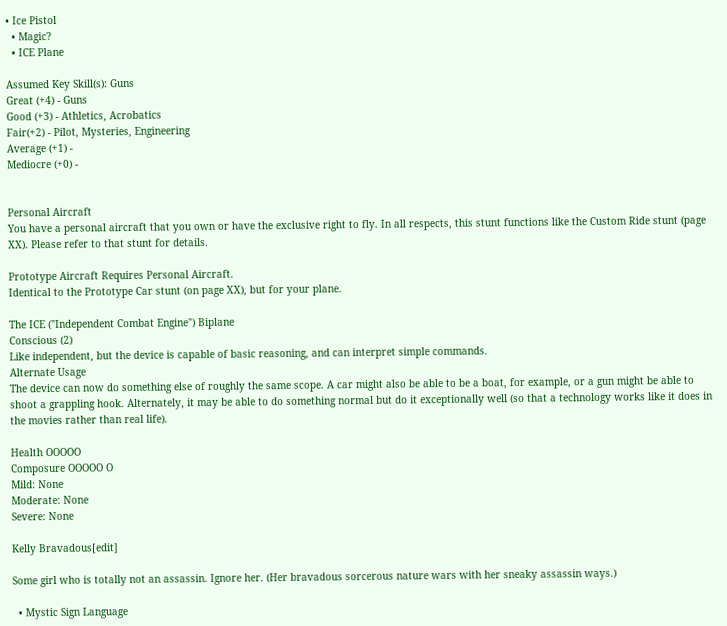• Ice Pistol
  • Magic?
  • ICE Plane

Assumed Key Skill(s): Guns
Great (+4) - Guns
Good (+3) - Athletics, Acrobatics
Fair(+2) - Pilot, Mysteries, Engineering
Average (+1) -
Mediocre (+0) -


Personal Aircraft
You have a personal aircraft that you own or have the exclusive right to fly. In all respects, this stunt functions like the Custom Ride stunt (page XX). Please refer to that stunt for details.

Prototype Aircraft Requires Personal Aircraft.
Identical to the Prototype Car stunt (on page XX), but for your plane.

The ICE ("Independent Combat Engine") Biplane
Conscious (2)
Like independent, but the device is capable of basic reasoning, and can interpret simple commands.
Alternate Usage
The device can now do something else of roughly the same scope. A car might also be able to be a boat, for example, or a gun might be able to shoot a grappling hook. Alternately, it may be able to do something normal but do it exceptionally well (so that a technology works like it does in the movies rather than real life).

Health OOOOO
Composure OOOOO O
Mild: None
Moderate: None
Severe: None

Kelly Bravadous[edit]

Some girl who is totally not an assassin. Ignore her. (Her bravadous sorcerous nature wars with her sneaky assassin ways.)

  • Mystic Sign Language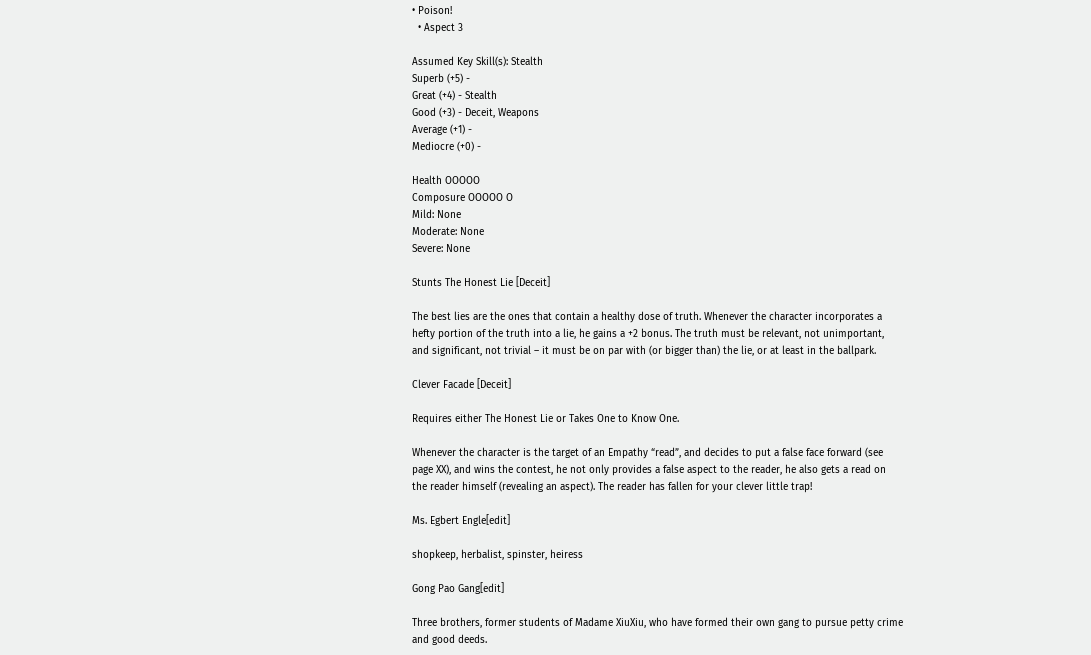• Poison!
  • Aspect 3

Assumed Key Skill(s): Stealth
Superb (+5) -
Great (+4) - Stealth
Good (+3) - Deceit, Weapons
Average (+1) -
Mediocre (+0) -

Health OOOOO
Composure OOOOO O
Mild: None
Moderate: None
Severe: None

Stunts The Honest Lie [Deceit]

The best lies are the ones that contain a healthy dose of truth. Whenever the character incorporates a hefty portion of the truth into a lie, he gains a +2 bonus. The truth must be relevant, not unimportant, and significant, not trivial – it must be on par with (or bigger than) the lie, or at least in the ballpark.

Clever Facade [Deceit]

Requires either The Honest Lie or Takes One to Know One.

Whenever the character is the target of an Empathy “read”, and decides to put a false face forward (see page XX), and wins the contest, he not only provides a false aspect to the reader, he also gets a read on the reader himself (revealing an aspect). The reader has fallen for your clever little trap!

Ms. Egbert Engle[edit]

shopkeep, herbalist, spinster, heiress

Gong Pao Gang[edit]

Three brothers, former students of Madame XiuXiu, who have formed their own gang to pursue petty crime and good deeds.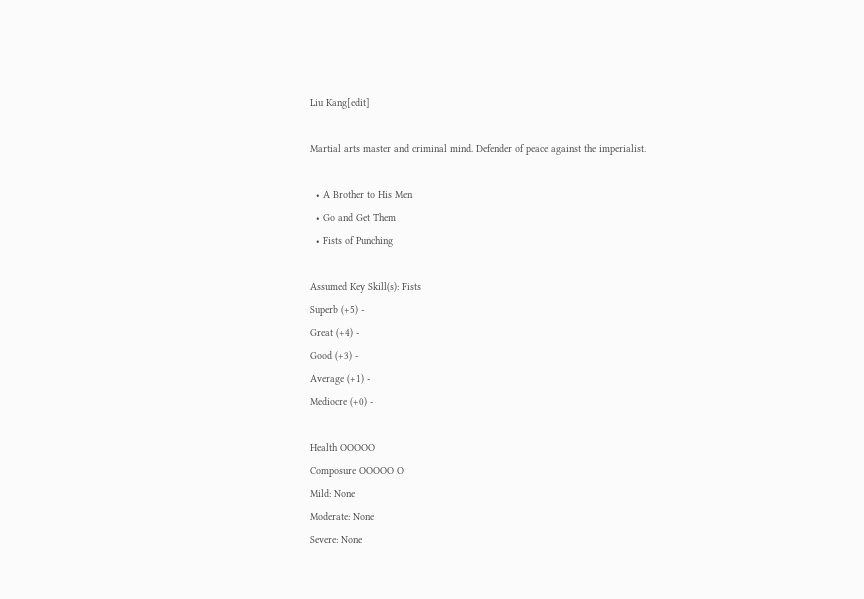Liu Kang[edit]

Martial arts master and criminal mind. Defender of peace against the imperialist.

  • A Brother to His Men
  • Go and Get Them
  • Fists of Punching

Assumed Key Skill(s): Fists
Superb (+5) -
Great (+4) -
Good (+3) -
Average (+1) -
Mediocre (+0) -

Health OOOOO
Composure OOOOO O
Mild: None
Moderate: None
Severe: None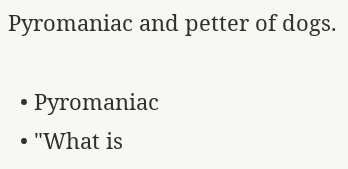Pyromaniac and petter of dogs.

  • Pyromaniac
  • "What is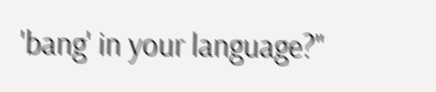'bang' in your language?"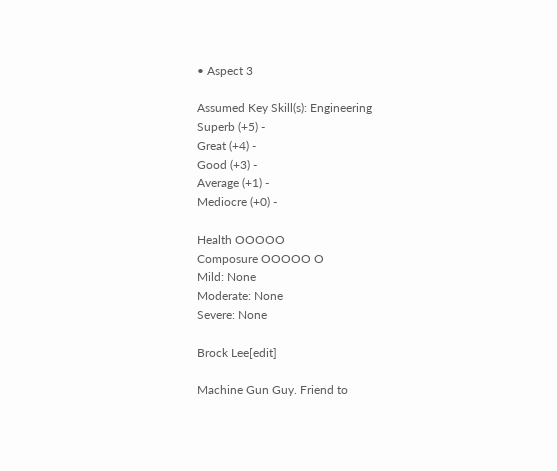• Aspect 3

Assumed Key Skill(s): Engineering
Superb (+5) -
Great (+4) -
Good (+3) -
Average (+1) -
Mediocre (+0) -

Health OOOOO
Composure OOOOO O
Mild: None
Moderate: None
Severe: None

Brock Lee[edit]

Machine Gun Guy. Friend to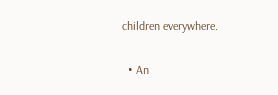children everywhere.

  • An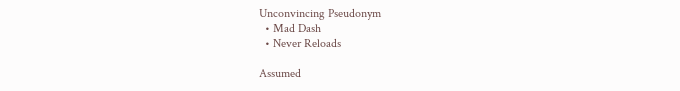Unconvincing Pseudonym
  • Mad Dash
  • Never Reloads

Assumed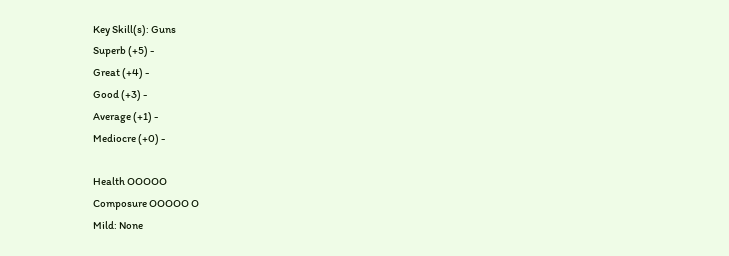Key Skill(s): Guns
Superb (+5) -
Great (+4) -
Good (+3) -
Average (+1) -
Mediocre (+0) -

Health OOOOO
Composure OOOOO O
Mild: None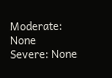Moderate: None
Severe: None